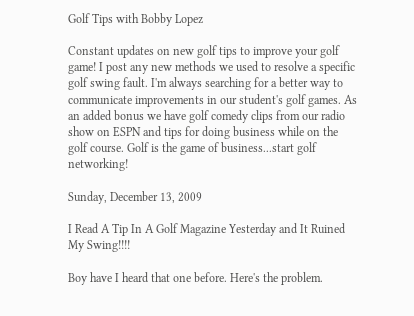Golf Tips with Bobby Lopez

Constant updates on new golf tips to improve your golf game! I post any new methods we used to resolve a specific golf swing fault. I'm always searching for a better way to communicate improvements in our student's golf games. As an added bonus we have golf comedy clips from our radio show on ESPN and tips for doing business while on the golf course. Golf is the game of business...start golf networking!

Sunday, December 13, 2009

I Read A Tip In A Golf Magazine Yesterday and It Ruined My Swing!!!!

Boy have I heard that one before. Here's the problem.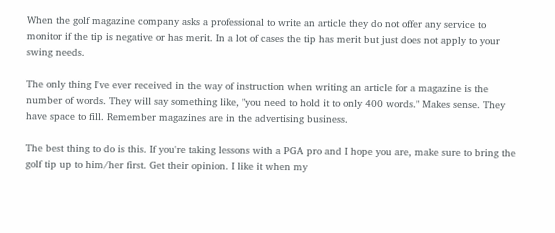When the golf magazine company asks a professional to write an article they do not offer any service to monitor if the tip is negative or has merit. In a lot of cases the tip has merit but just does not apply to your swing needs.

The only thing I've ever received in the way of instruction when writing an article for a magazine is the number of words. They will say something like, "you need to hold it to only 400 words." Makes sense. They have space to fill. Remember magazines are in the advertising business.

The best thing to do is this. If you're taking lessons with a PGA pro and I hope you are, make sure to bring the golf tip up to him/her first. Get their opinion. I like it when my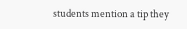students mention a tip they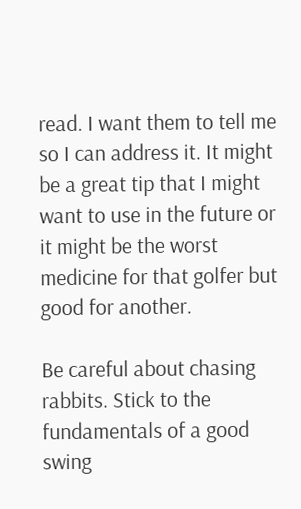read. I want them to tell me so I can address it. It might be a great tip that I might want to use in the future or it might be the worst medicine for that golfer but good for another.

Be careful about chasing rabbits. Stick to the fundamentals of a good swing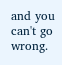and you can't go wrong.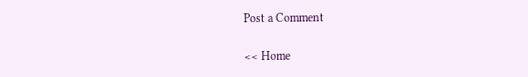Post a Comment

<< Home